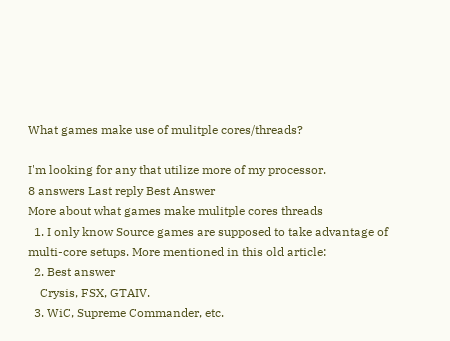What games make use of mulitple cores/threads?

I'm looking for any that utilize more of my processor.
8 answers Last reply Best Answer
More about what games make mulitple cores threads
  1. I only know Source games are supposed to take advantage of multi-core setups. More mentioned in this old article:
  2. Best answer
    Crysis, FSX, GTAIV.
  3. WiC, Supreme Commander, etc.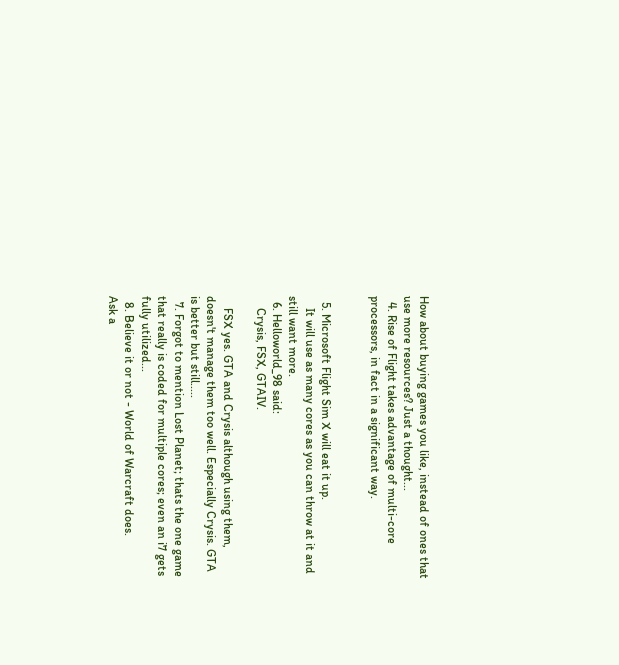How about buying games you like, instead of ones that use more resources? Just a thought...
  4. Rise of Flight takes advantage of multi-core processors, in fact in a significant way.


  5. Microsoft Flight Sim X will eat it up.
    It will use as many cores as you can throw at it and still want more.
  6. Helloworld_98 said:
    Crysis, FSX, GTAIV.

    FSX yes. GTA and Crysis although using them, doesn't manage them too well. Especially Crysis. GTA is better but still.....
  7. Forgot to mention Lost Planet; thats the one game that really is coded for multiple cores; even an i7 gets fully utilized...
  8. Believe it or not - World of Warcraft does.
Ask a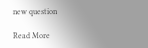new question

Read More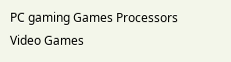PC gaming Games Processors Video Games